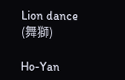Lion dance (舞獅)

Ho-Yan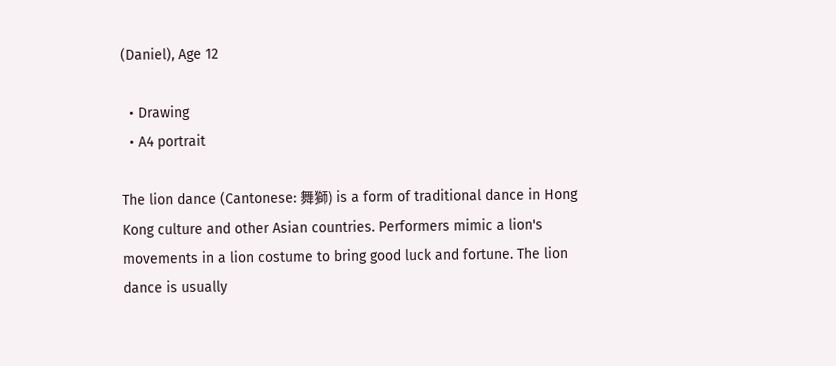(Daniel), Age 12

  • Drawing
  • A4 portrait

The lion dance (Cantonese: 舞獅) is a form of traditional dance in Hong Kong culture and other Asian countries. Performers mimic a lion's movements in a lion costume to bring good luck and fortune. The lion dance is usually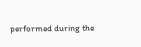performed during the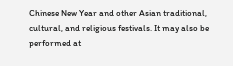Chinese New Year and other Asian traditional, cultural, and religious festivals. It may also be performed at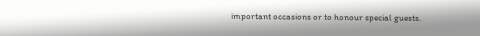important occasions or to honour special guests.